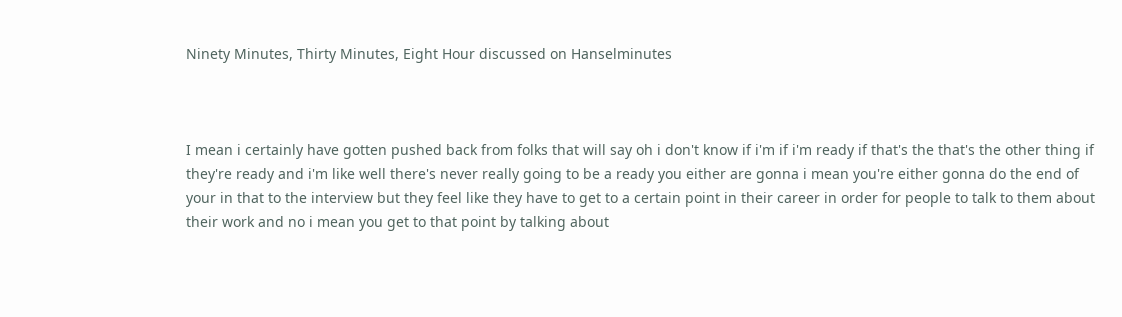Ninety Minutes, Thirty Minutes, Eight Hour discussed on Hanselminutes



I mean i certainly have gotten pushed back from folks that will say oh i don't know if i'm if i'm ready if that's the that's the other thing if they're ready and i'm like well there's never really going to be a ready you either are gonna i mean you're either gonna do the end of your in that to the interview but they feel like they have to get to a certain point in their career in order for people to talk to them about their work and no i mean you get to that point by talking about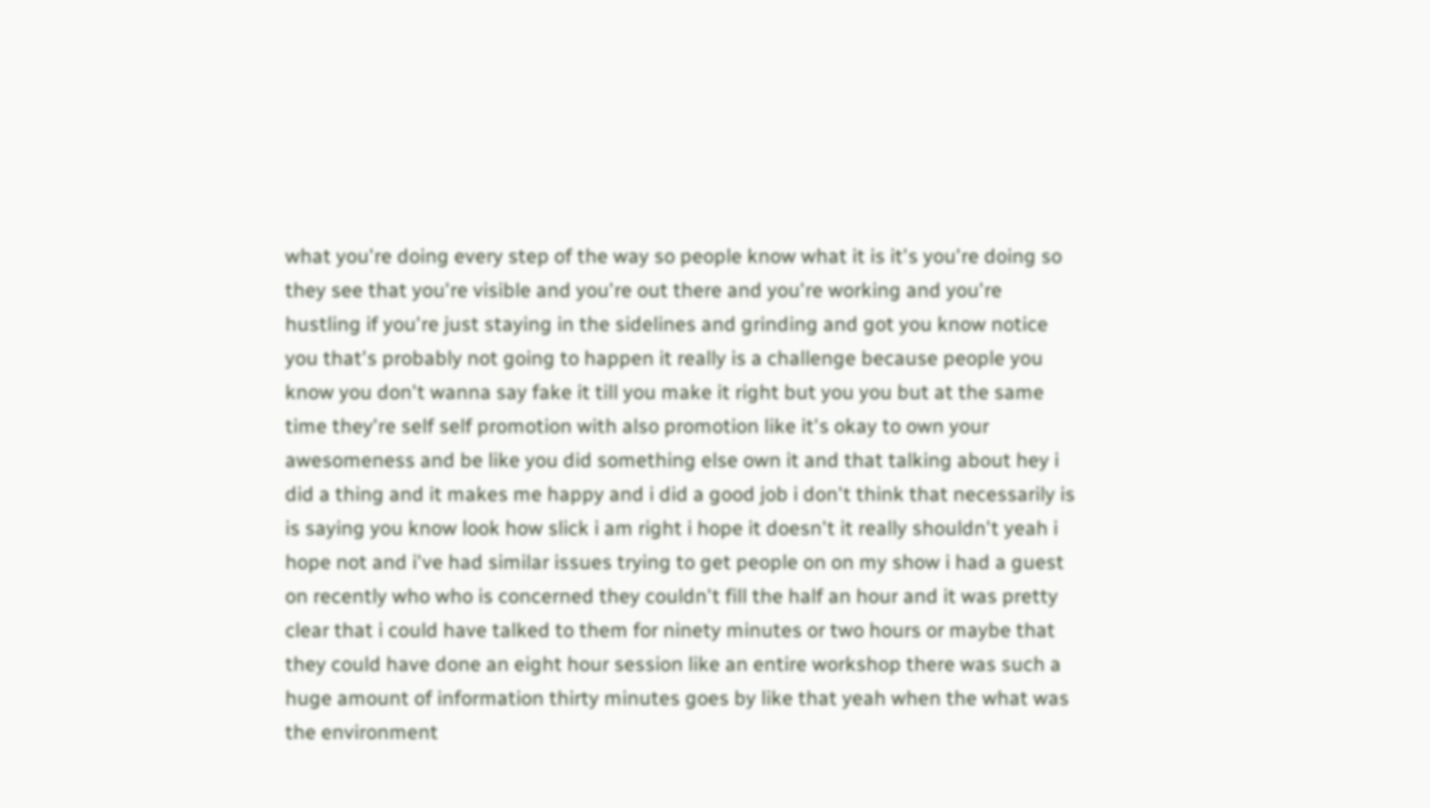what you're doing every step of the way so people know what it is it's you're doing so they see that you're visible and you're out there and you're working and you're hustling if you're just staying in the sidelines and grinding and got you know notice you that's probably not going to happen it really is a challenge because people you know you don't wanna say fake it till you make it right but you you but at the same time they're self self promotion with also promotion like it's okay to own your awesomeness and be like you did something else own it and that talking about hey i did a thing and it makes me happy and i did a good job i don't think that necessarily is is saying you know look how slick i am right i hope it doesn't it really shouldn't yeah i hope not and i've had similar issues trying to get people on on my show i had a guest on recently who who is concerned they couldn't fill the half an hour and it was pretty clear that i could have talked to them for ninety minutes or two hours or maybe that they could have done an eight hour session like an entire workshop there was such a huge amount of information thirty minutes goes by like that yeah when the what was the environment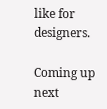like for designers.

Coming up next